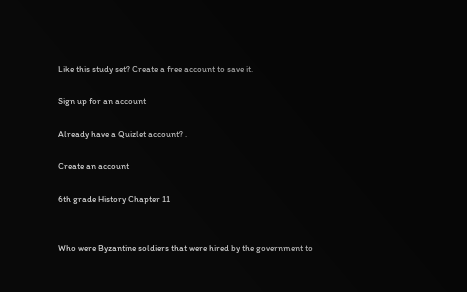Like this study set? Create a free account to save it.

Sign up for an account

Already have a Quizlet account? .

Create an account

6th grade History Chapter 11


Who were Byzantine soldiers that were hired by the government to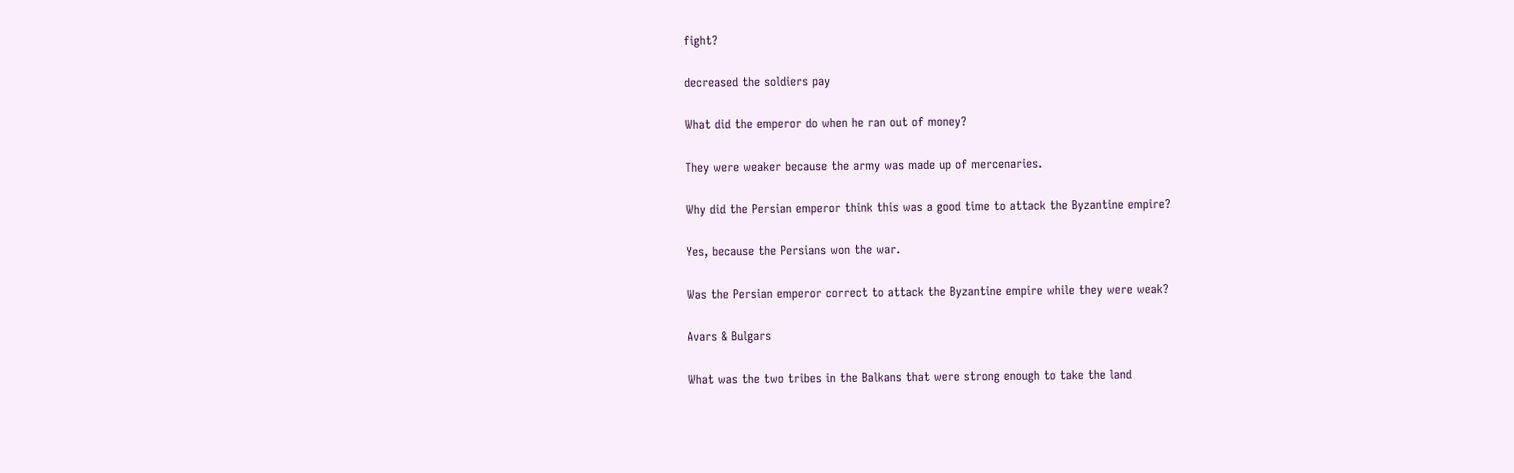fight?

decreased the soldiers pay

What did the emperor do when he ran out of money?

They were weaker because the army was made up of mercenaries.

Why did the Persian emperor think this was a good time to attack the Byzantine empire?

Yes, because the Persians won the war.

Was the Persian emperor correct to attack the Byzantine empire while they were weak?

Avars & Bulgars

What was the two tribes in the Balkans that were strong enough to take the land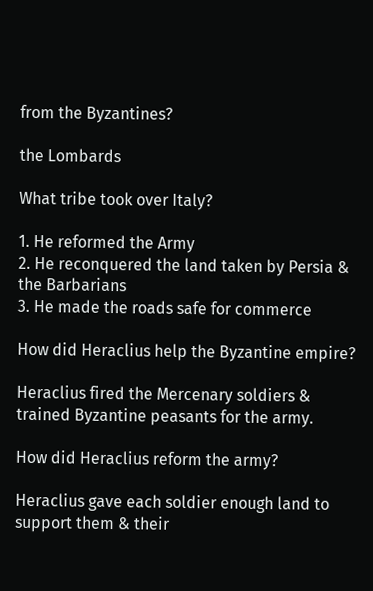from the Byzantines?

the Lombards

What tribe took over Italy?

1. He reformed the Army
2. He reconquered the land taken by Persia & the Barbarians
3. He made the roads safe for commerce

How did Heraclius help the Byzantine empire?

Heraclius fired the Mercenary soldiers & trained Byzantine peasants for the army.

How did Heraclius reform the army?

Heraclius gave each soldier enough land to support them & their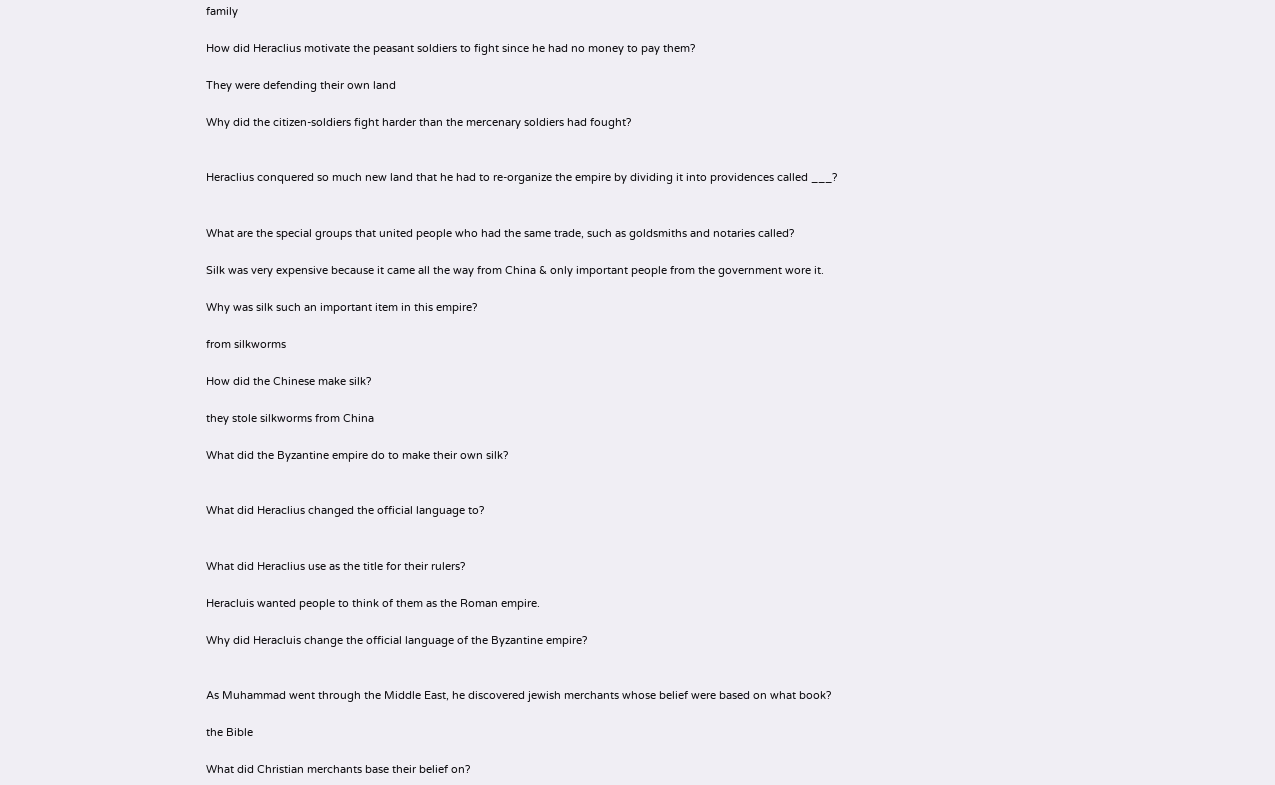family

How did Heraclius motivate the peasant soldiers to fight since he had no money to pay them?

They were defending their own land

Why did the citizen-soldiers fight harder than the mercenary soldiers had fought?


Heraclius conquered so much new land that he had to re-organize the empire by dividing it into providences called ___?


What are the special groups that united people who had the same trade, such as goldsmiths and notaries called?

Silk was very expensive because it came all the way from China & only important people from the government wore it.

Why was silk such an important item in this empire?

from silkworms

How did the Chinese make silk?

they stole silkworms from China

What did the Byzantine empire do to make their own silk?


What did Heraclius changed the official language to?


What did Heraclius use as the title for their rulers?

Heracluis wanted people to think of them as the Roman empire.

Why did Heracluis change the official language of the Byzantine empire?


As Muhammad went through the Middle East, he discovered jewish merchants whose belief were based on what book?

the Bible

What did Christian merchants base their belief on?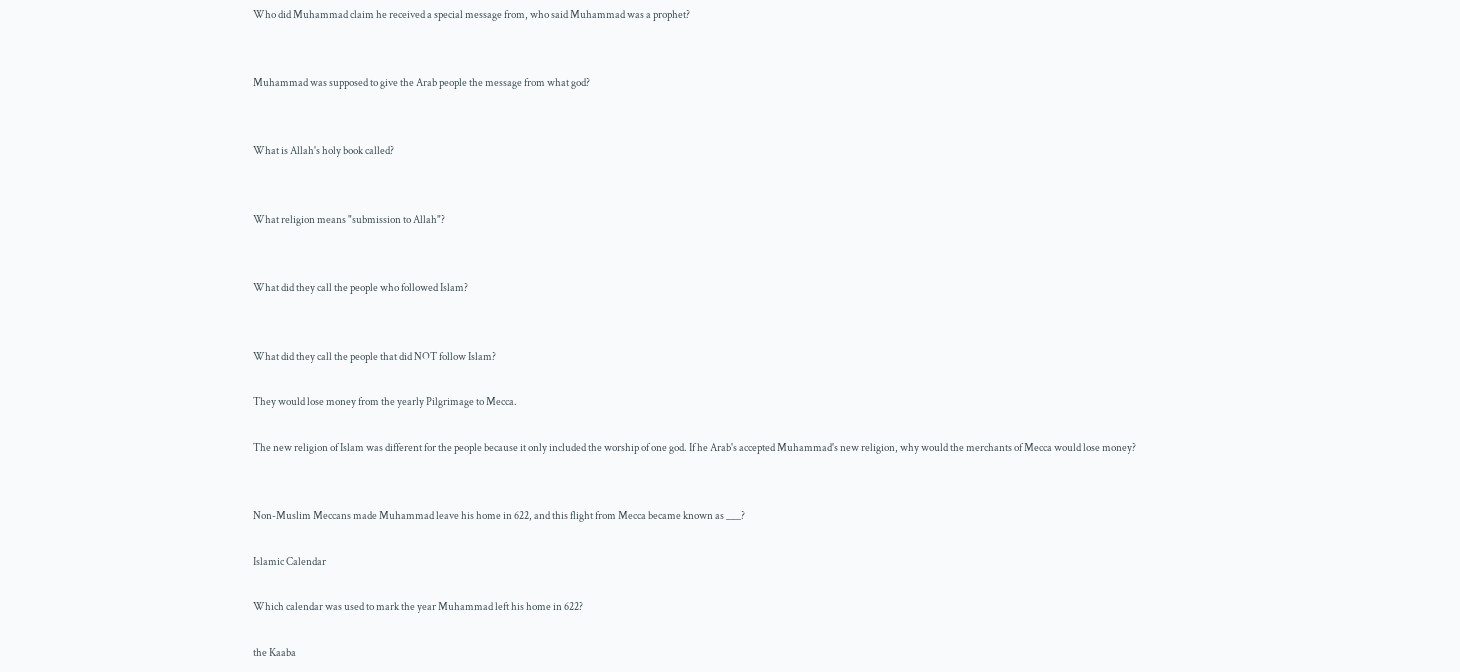Who did Muhammad claim he received a special message from, who said Muhammad was a prophet?


Muhammad was supposed to give the Arab people the message from what god?


What is Allah's holy book called?


What religion means "submission to Allah"?


What did they call the people who followed Islam?


What did they call the people that did NOT follow Islam?

They would lose money from the yearly Pilgrimage to Mecca.

The new religion of Islam was different for the people because it only included the worship of one god. If he Arab's accepted Muhammad's new religion, why would the merchants of Mecca would lose money?


Non-Muslim Meccans made Muhammad leave his home in 622, and this flight from Mecca became known as ___?

Islamic Calendar

Which calendar was used to mark the year Muhammad left his home in 622?

the Kaaba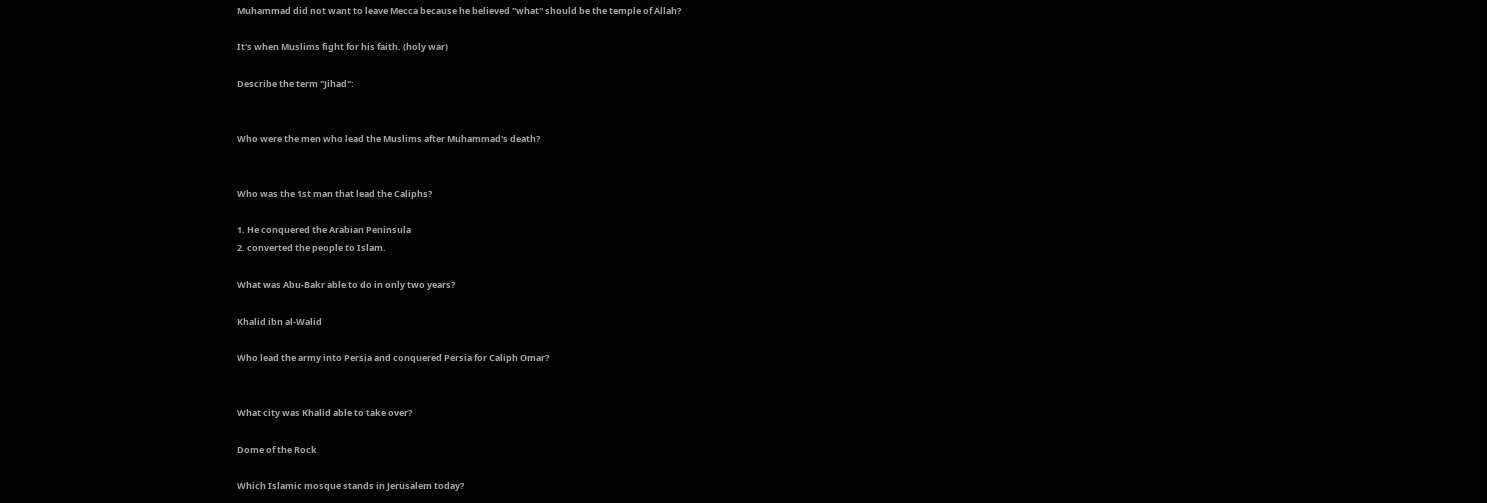Muhammad did not want to leave Mecca because he believed "what" should be the temple of Allah?

It's when Muslims fight for his faith. (holy war)

Describe the term "Jihad":


Who were the men who lead the Muslims after Muhammad's death?


Who was the 1st man that lead the Caliphs?

1. He conquered the Arabian Peninsula
2. converted the people to Islam.

What was Abu-Bakr able to do in only two years?

Khalid ibn al-Walid

Who lead the army into Persia and conquered Persia for Caliph Omar?


What city was Khalid able to take over?

Dome of the Rock

Which Islamic mosque stands in Jerusalem today?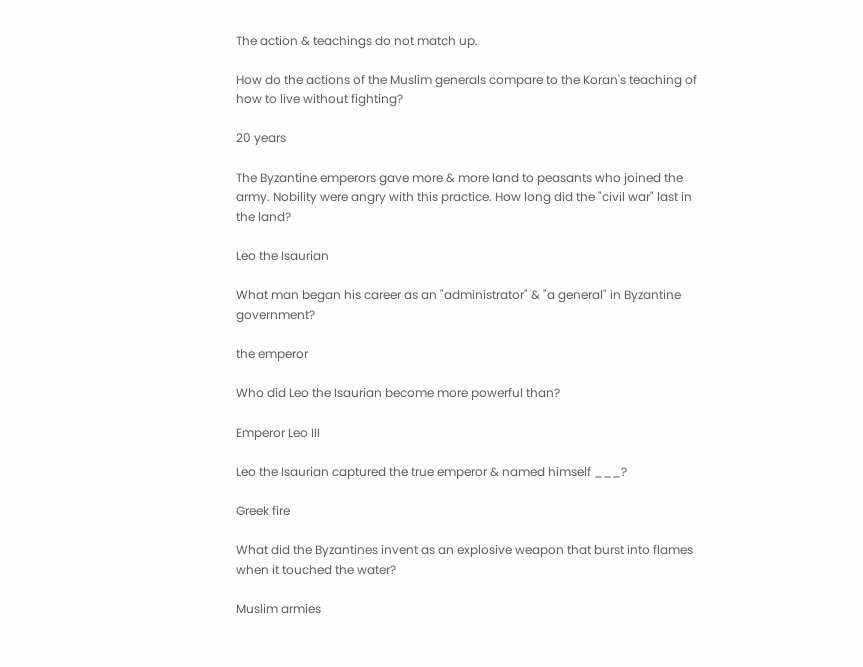The action & teachings do not match up.

How do the actions of the Muslim generals compare to the Koran's teaching of how to live without fighting?

20 years

The Byzantine emperors gave more & more land to peasants who joined the army. Nobility were angry with this practice. How long did the "civil war" last in the land?

Leo the Isaurian

What man began his career as an "administrator" & "a general" in Byzantine government?

the emperor

Who did Leo the Isaurian become more powerful than?

Emperor Leo III

Leo the Isaurian captured the true emperor & named himself ___?

Greek fire

What did the Byzantines invent as an explosive weapon that burst into flames when it touched the water?

Muslim armies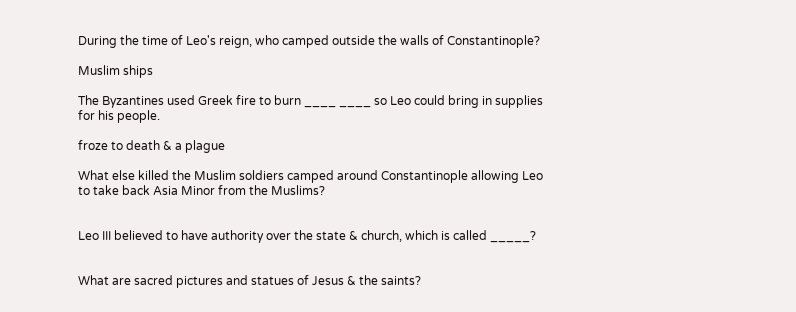During the time of Leo's reign, who camped outside the walls of Constantinople?

Muslim ships

The Byzantines used Greek fire to burn ____ ____ so Leo could bring in supplies for his people.

froze to death & a plague

What else killed the Muslim soldiers camped around Constantinople allowing Leo to take back Asia Minor from the Muslims?


Leo III believed to have authority over the state & church, which is called _____?


What are sacred pictures and statues of Jesus & the saints?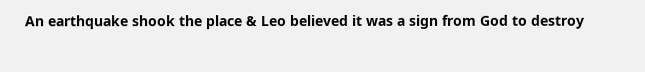An earthquake shook the place & Leo believed it was a sign from God to destroy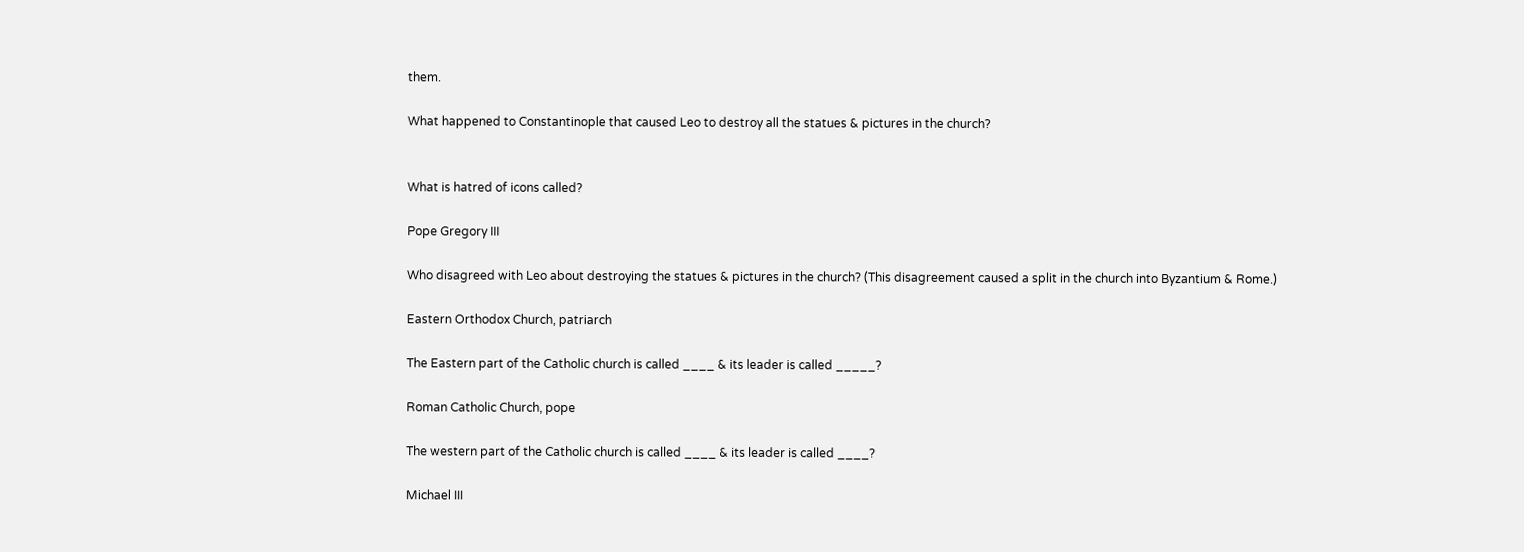them.

What happened to Constantinople that caused Leo to destroy all the statues & pictures in the church?


What is hatred of icons called?

Pope Gregory III

Who disagreed with Leo about destroying the statues & pictures in the church? (This disagreement caused a split in the church into Byzantium & Rome.)

Eastern Orthodox Church, patriarch

The Eastern part of the Catholic church is called ____ & its leader is called _____?

Roman Catholic Church, pope

The western part of the Catholic church is called ____ & its leader is called ____?

Michael III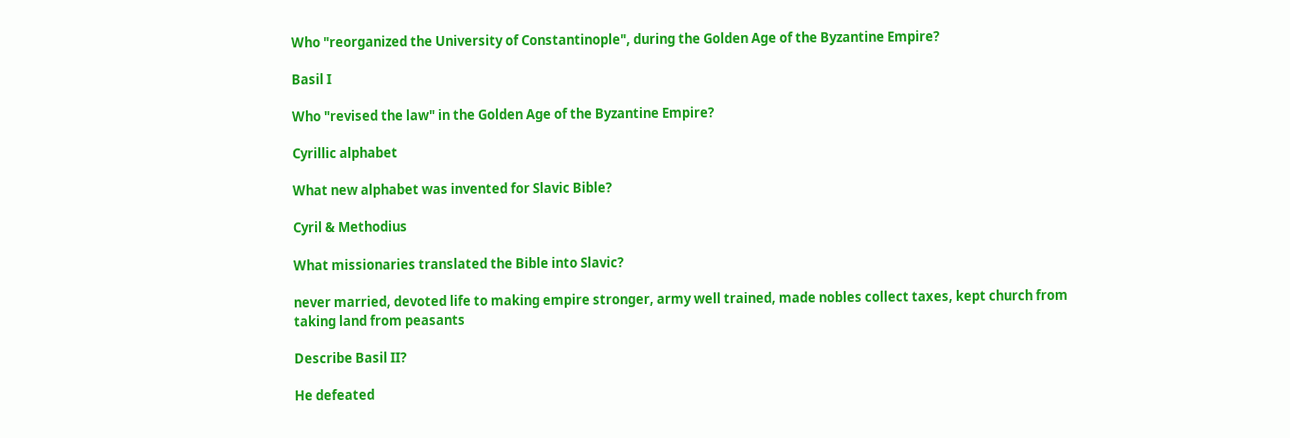Who "reorganized the University of Constantinople", during the Golden Age of the Byzantine Empire?

Basil I

Who "revised the law" in the Golden Age of the Byzantine Empire?

Cyrillic alphabet

What new alphabet was invented for Slavic Bible?

Cyril & Methodius

What missionaries translated the Bible into Slavic?

never married, devoted life to making empire stronger, army well trained, made nobles collect taxes, kept church from taking land from peasants

Describe Basil II?

He defeated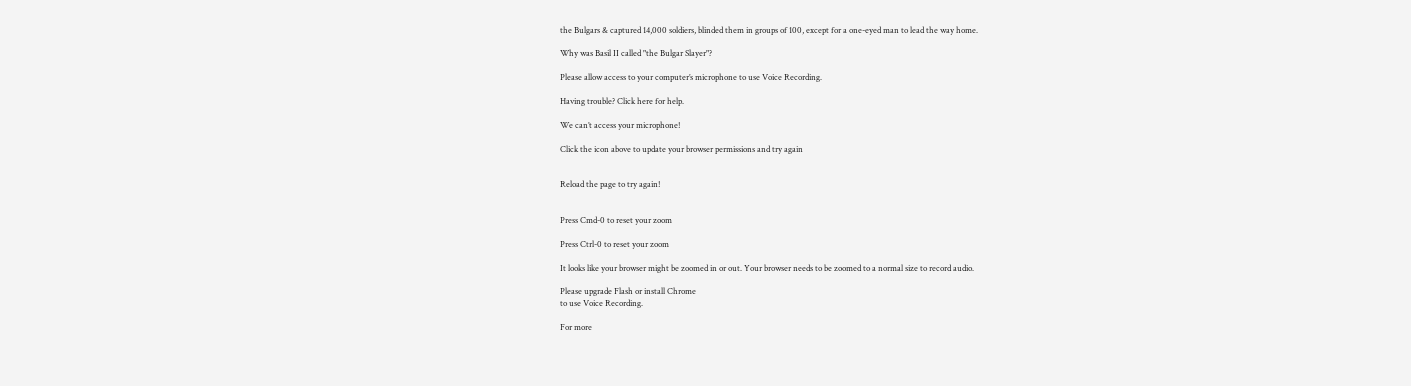the Bulgars & captured 14,000 soldiers, blinded them in groups of 100, except for a one-eyed man to lead the way home.

Why was Basil II called "the Bulgar Slayer"?

Please allow access to your computer’s microphone to use Voice Recording.

Having trouble? Click here for help.

We can’t access your microphone!

Click the icon above to update your browser permissions and try again


Reload the page to try again!


Press Cmd-0 to reset your zoom

Press Ctrl-0 to reset your zoom

It looks like your browser might be zoomed in or out. Your browser needs to be zoomed to a normal size to record audio.

Please upgrade Flash or install Chrome
to use Voice Recording.

For more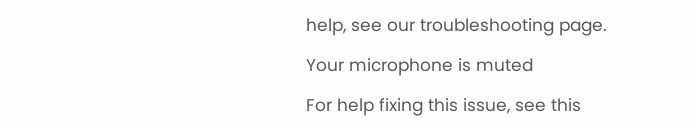help, see our troubleshooting page.

Your microphone is muted

For help fixing this issue, see this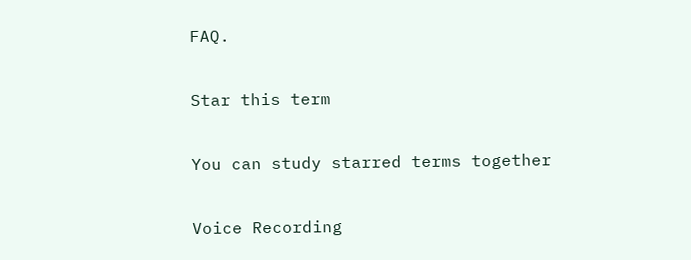FAQ.

Star this term

You can study starred terms together

Voice Recording